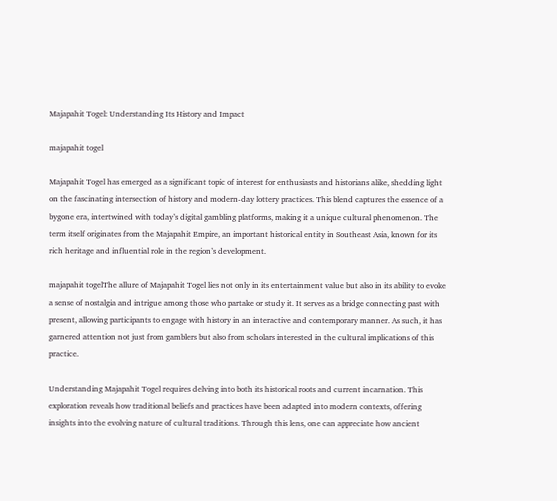Majapahit Togel: Understanding Its History and Impact

majapahit togel

Majapahit Togel has emerged as a significant topic of interest for enthusiasts and historians alike, shedding light on the fascinating intersection of history and modern-day lottery practices. This blend captures the essence of a bygone era, intertwined with today’s digital gambling platforms, making it a unique cultural phenomenon. The term itself originates from the Majapahit Empire, an important historical entity in Southeast Asia, known for its rich heritage and influential role in the region’s development.

majapahit togelThe allure of Majapahit Togel lies not only in its entertainment value but also in its ability to evoke a sense of nostalgia and intrigue among those who partake or study it. It serves as a bridge connecting past with present, allowing participants to engage with history in an interactive and contemporary manner. As such, it has garnered attention not just from gamblers but also from scholars interested in the cultural implications of this practice.

Understanding Majapahit Togel requires delving into both its historical roots and current incarnation. This exploration reveals how traditional beliefs and practices have been adapted into modern contexts, offering insights into the evolving nature of cultural traditions. Through this lens, one can appreciate how ancient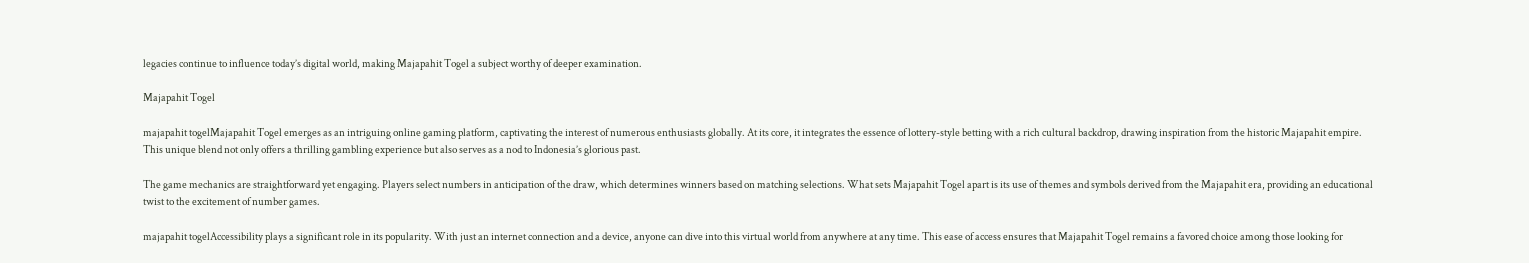legacies continue to influence today’s digital world, making Majapahit Togel a subject worthy of deeper examination.

Majapahit Togel

majapahit togelMajapahit Togel emerges as an intriguing online gaming platform, captivating the interest of numerous enthusiasts globally. At its core, it integrates the essence of lottery-style betting with a rich cultural backdrop, drawing inspiration from the historic Majapahit empire. This unique blend not only offers a thrilling gambling experience but also serves as a nod to Indonesia’s glorious past.

The game mechanics are straightforward yet engaging. Players select numbers in anticipation of the draw, which determines winners based on matching selections. What sets Majapahit Togel apart is its use of themes and symbols derived from the Majapahit era, providing an educational twist to the excitement of number games.

majapahit togelAccessibility plays a significant role in its popularity. With just an internet connection and a device, anyone can dive into this virtual world from anywhere at any time. This ease of access ensures that Majapahit Togel remains a favored choice among those looking for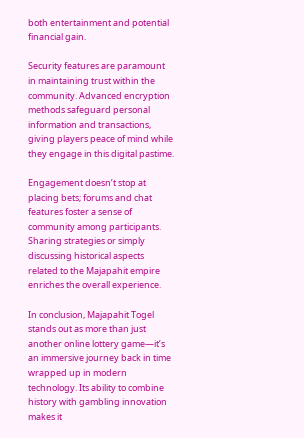both entertainment and potential financial gain.

Security features are paramount in maintaining trust within the community. Advanced encryption methods safeguard personal information and transactions, giving players peace of mind while they engage in this digital pastime.

Engagement doesn’t stop at placing bets; forums and chat features foster a sense of community among participants. Sharing strategies or simply discussing historical aspects related to the Majapahit empire enriches the overall experience.

In conclusion, Majapahit Togel stands out as more than just another online lottery game—it’s an immersive journey back in time wrapped up in modern technology. Its ability to combine history with gambling innovation makes it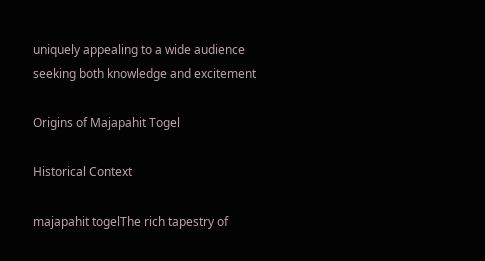uniquely appealing to a wide audience seeking both knowledge and excitement

Origins of Majapahit Togel

Historical Context

majapahit togelThe rich tapestry of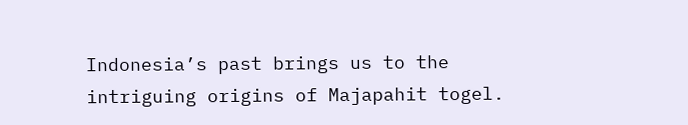Indonesia’s past brings us to the intriguing origins of Majapahit togel.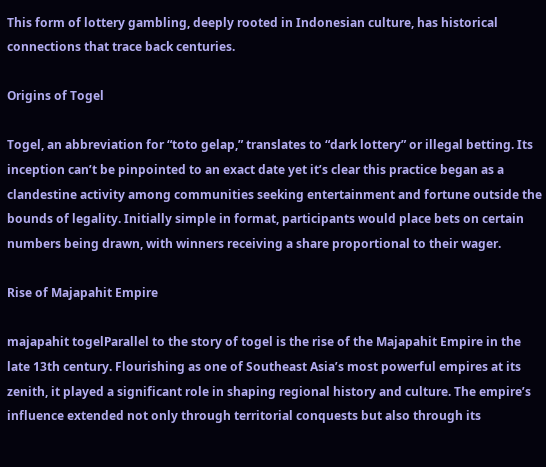This form of lottery gambling, deeply rooted in Indonesian culture, has historical connections that trace back centuries.

Origins of Togel

Togel, an abbreviation for “toto gelap,” translates to “dark lottery” or illegal betting. Its inception can’t be pinpointed to an exact date yet it’s clear this practice began as a clandestine activity among communities seeking entertainment and fortune outside the bounds of legality. Initially simple in format, participants would place bets on certain numbers being drawn, with winners receiving a share proportional to their wager.

Rise of Majapahit Empire

majapahit togelParallel to the story of togel is the rise of the Majapahit Empire in the late 13th century. Flourishing as one of Southeast Asia’s most powerful empires at its zenith, it played a significant role in shaping regional history and culture. The empire’s influence extended not only through territorial conquests but also through its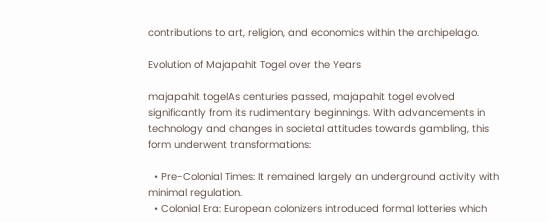contributions to art, religion, and economics within the archipelago.

Evolution of Majapahit Togel over the Years

majapahit togelAs centuries passed, majapahit togel evolved significantly from its rudimentary beginnings. With advancements in technology and changes in societal attitudes towards gambling, this form underwent transformations:

  • Pre-Colonial Times: It remained largely an underground activity with minimal regulation.
  • Colonial Era: European colonizers introduced formal lotteries which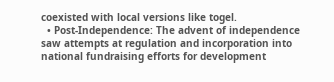coexisted with local versions like togel.
  • Post-Independence: The advent of independence saw attempts at regulation and incorporation into national fundraising efforts for development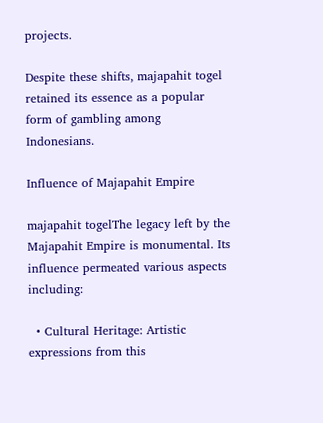projects.

Despite these shifts, majapahit togel retained its essence as a popular form of gambling among Indonesians.

Influence of Majapahit Empire

majapahit togelThe legacy left by the Majapahit Empire is monumental. Its influence permeated various aspects including:

  • Cultural Heritage: Artistic expressions from this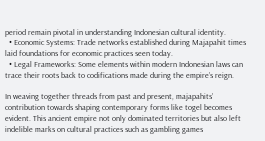period remain pivotal in understanding Indonesian cultural identity.
  • Economic Systems: Trade networks established during Majapahit times laid foundations for economic practices seen today.
  • Legal Frameworks: Some elements within modern Indonesian laws can trace their roots back to codifications made during the empire’s reign.

In weaving together threads from past and present, majapahits’ contribution towards shaping contemporary forms like togel becomes evident. This ancient empire not only dominated territories but also left indelible marks on cultural practices such as gambling games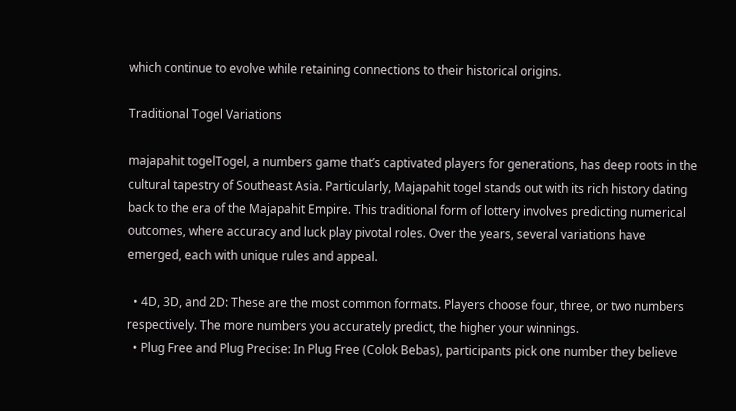which continue to evolve while retaining connections to their historical origins.

Traditional Togel Variations

majapahit togelTogel, a numbers game that’s captivated players for generations, has deep roots in the cultural tapestry of Southeast Asia. Particularly, Majapahit togel stands out with its rich history dating back to the era of the Majapahit Empire. This traditional form of lottery involves predicting numerical outcomes, where accuracy and luck play pivotal roles. Over the years, several variations have emerged, each with unique rules and appeal.

  • 4D, 3D, and 2D: These are the most common formats. Players choose four, three, or two numbers respectively. The more numbers you accurately predict, the higher your winnings.
  • Plug Free and Plug Precise: In Plug Free (Colok Bebas), participants pick one number they believe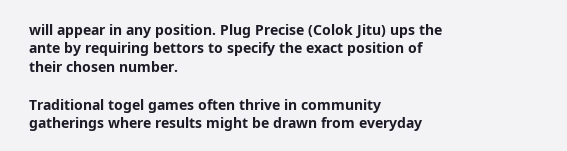will appear in any position. Plug Precise (Colok Jitu) ups the ante by requiring bettors to specify the exact position of their chosen number.

Traditional togel games often thrive in community gatherings where results might be drawn from everyday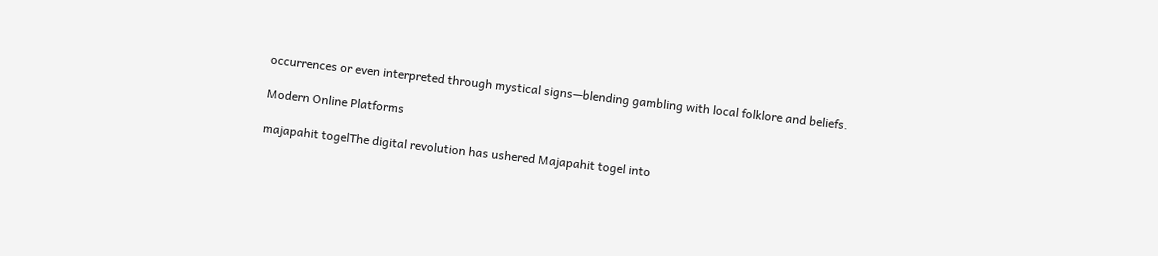occurrences or even interpreted through mystical signs—blending gambling with local folklore and beliefs.

Modern Online Platforms

majapahit togelThe digital revolution has ushered Majapahit togel into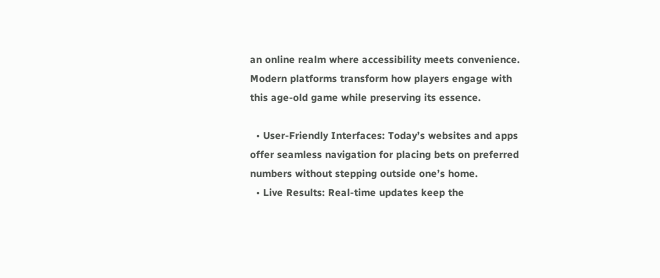an online realm where accessibility meets convenience. Modern platforms transform how players engage with this age-old game while preserving its essence.

  • User-Friendly Interfaces: Today’s websites and apps offer seamless navigation for placing bets on preferred numbers without stepping outside one’s home.
  • Live Results: Real-time updates keep the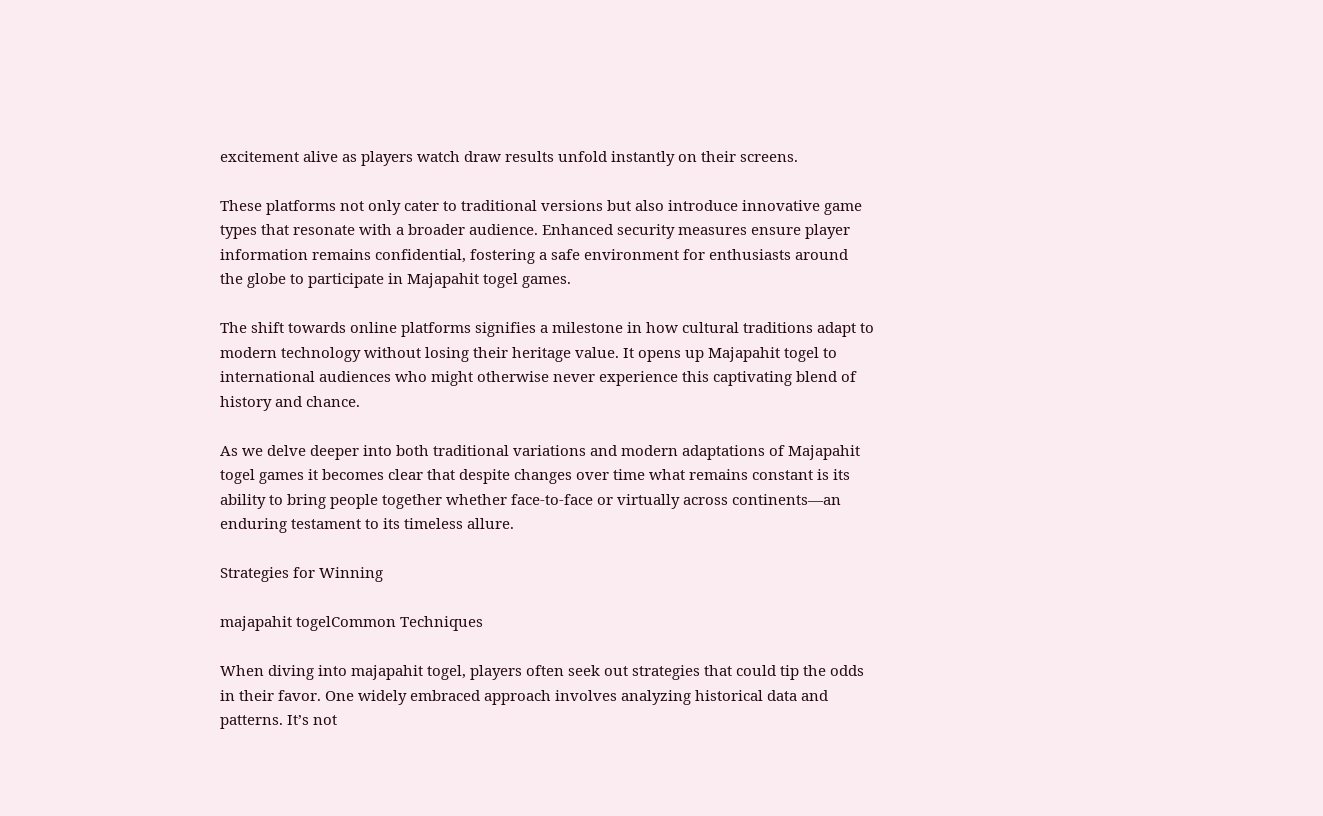excitement alive as players watch draw results unfold instantly on their screens.

These platforms not only cater to traditional versions but also introduce innovative game types that resonate with a broader audience. Enhanced security measures ensure player information remains confidential, fostering a safe environment for enthusiasts around the globe to participate in Majapahit togel games.

The shift towards online platforms signifies a milestone in how cultural traditions adapt to modern technology without losing their heritage value. It opens up Majapahit togel to international audiences who might otherwise never experience this captivating blend of history and chance.

As we delve deeper into both traditional variations and modern adaptations of Majapahit togel games it becomes clear that despite changes over time what remains constant is its ability to bring people together whether face-to-face or virtually across continents—an enduring testament to its timeless allure.

Strategies for Winning

majapahit togelCommon Techniques

When diving into majapahit togel, players often seek out strategies that could tip the odds in their favor. One widely embraced approach involves analyzing historical data and patterns. It’s not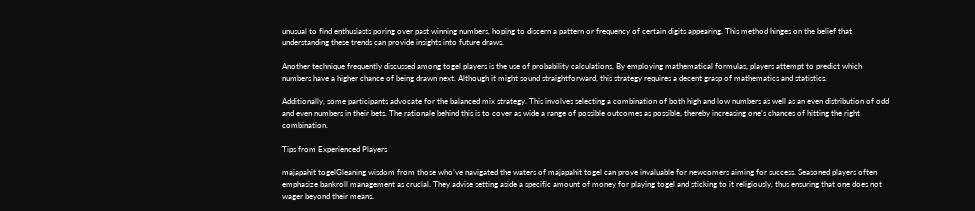unusual to find enthusiasts poring over past winning numbers, hoping to discern a pattern or frequency of certain digits appearing. This method hinges on the belief that understanding these trends can provide insights into future draws.

Another technique frequently discussed among togel players is the use of probability calculations. By employing mathematical formulas, players attempt to predict which numbers have a higher chance of being drawn next. Although it might sound straightforward, this strategy requires a decent grasp of mathematics and statistics.

Additionally, some participants advocate for the balanced mix strategy. This involves selecting a combination of both high and low numbers as well as an even distribution of odd and even numbers in their bets. The rationale behind this is to cover as wide a range of possible outcomes as possible, thereby increasing one’s chances of hitting the right combination.

Tips from Experienced Players

majapahit togelGleaning wisdom from those who’ve navigated the waters of majapahit togel can prove invaluable for newcomers aiming for success. Seasoned players often emphasize bankroll management as crucial. They advise setting aside a specific amount of money for playing togel and sticking to it religiously, thus ensuring that one does not wager beyond their means.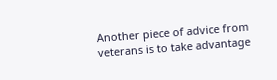Another piece of advice from veterans is to take advantage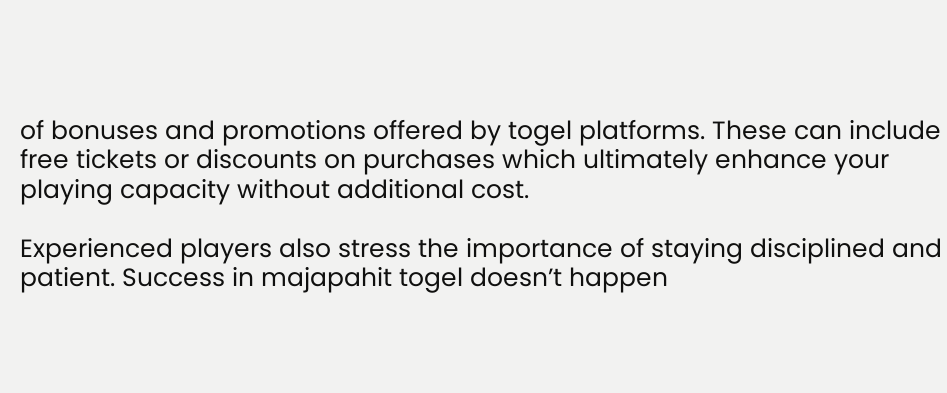of bonuses and promotions offered by togel platforms. These can include free tickets or discounts on purchases which ultimately enhance your playing capacity without additional cost.

Experienced players also stress the importance of staying disciplined and patient. Success in majapahit togel doesn’t happen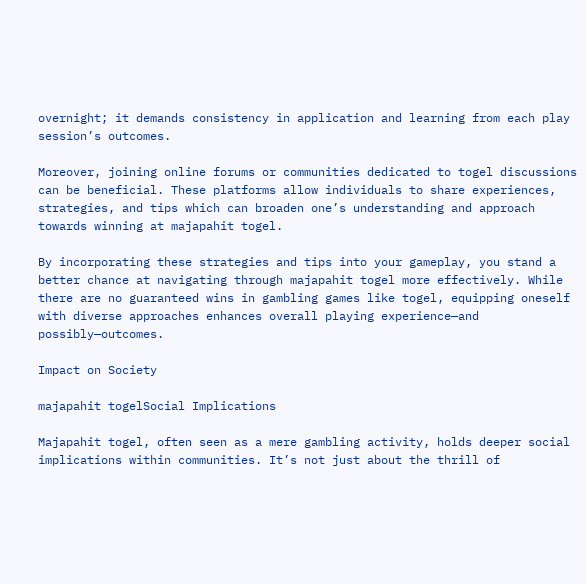overnight; it demands consistency in application and learning from each play session’s outcomes.

Moreover, joining online forums or communities dedicated to togel discussions can be beneficial. These platforms allow individuals to share experiences, strategies, and tips which can broaden one’s understanding and approach towards winning at majapahit togel.

By incorporating these strategies and tips into your gameplay, you stand a better chance at navigating through majapahit togel more effectively. While there are no guaranteed wins in gambling games like togel, equipping oneself with diverse approaches enhances overall playing experience—and possibly—outcomes.

Impact on Society

majapahit togelSocial Implications

Majapahit togel, often seen as a mere gambling activity, holds deeper social implications within communities. It’s not just about the thrill of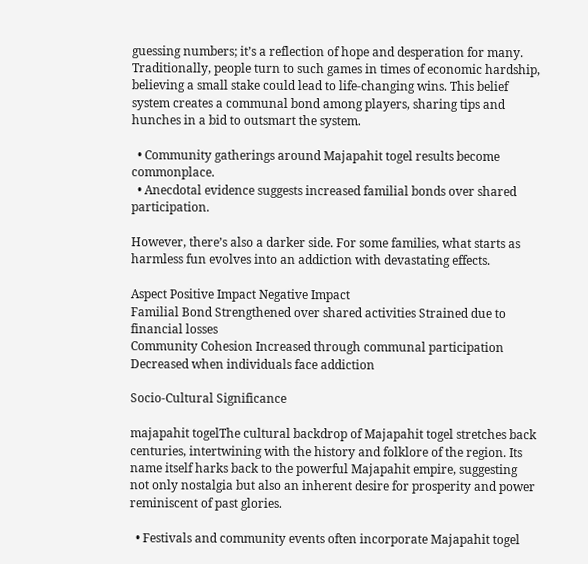guessing numbers; it’s a reflection of hope and desperation for many. Traditionally, people turn to such games in times of economic hardship, believing a small stake could lead to life-changing wins. This belief system creates a communal bond among players, sharing tips and hunches in a bid to outsmart the system.

  • Community gatherings around Majapahit togel results become commonplace.
  • Anecdotal evidence suggests increased familial bonds over shared participation.

However, there’s also a darker side. For some families, what starts as harmless fun evolves into an addiction with devastating effects.

Aspect Positive Impact Negative Impact
Familial Bond Strengthened over shared activities Strained due to financial losses
Community Cohesion Increased through communal participation Decreased when individuals face addiction

Socio-Cultural Significance

majapahit togelThe cultural backdrop of Majapahit togel stretches back centuries, intertwining with the history and folklore of the region. Its name itself harks back to the powerful Majapahit empire, suggesting not only nostalgia but also an inherent desire for prosperity and power reminiscent of past glories.

  • Festivals and community events often incorporate Majapahit togel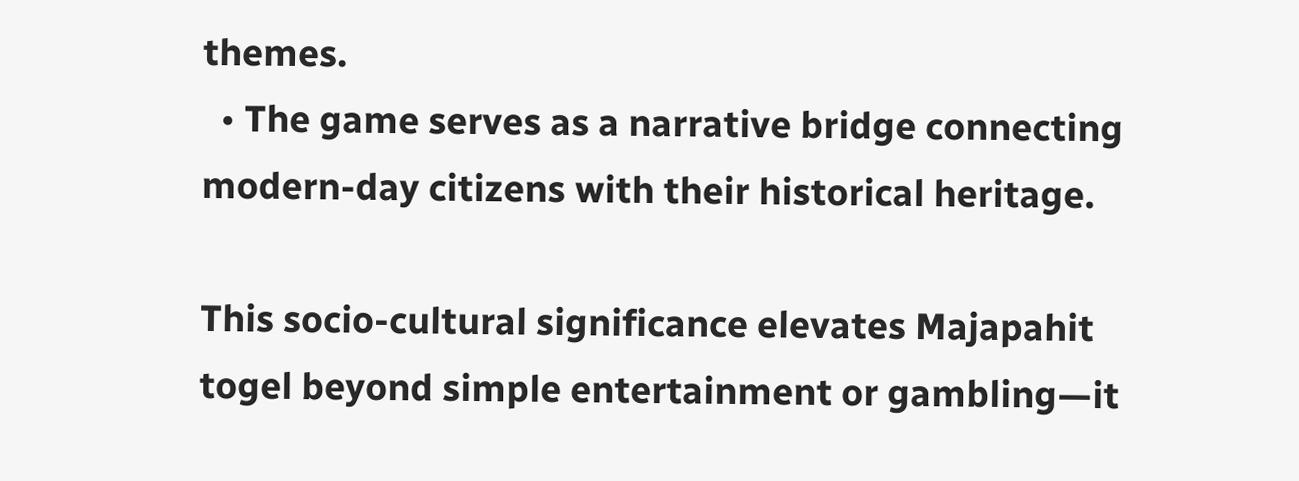themes.
  • The game serves as a narrative bridge connecting modern-day citizens with their historical heritage.

This socio-cultural significance elevates Majapahit togel beyond simple entertainment or gambling—it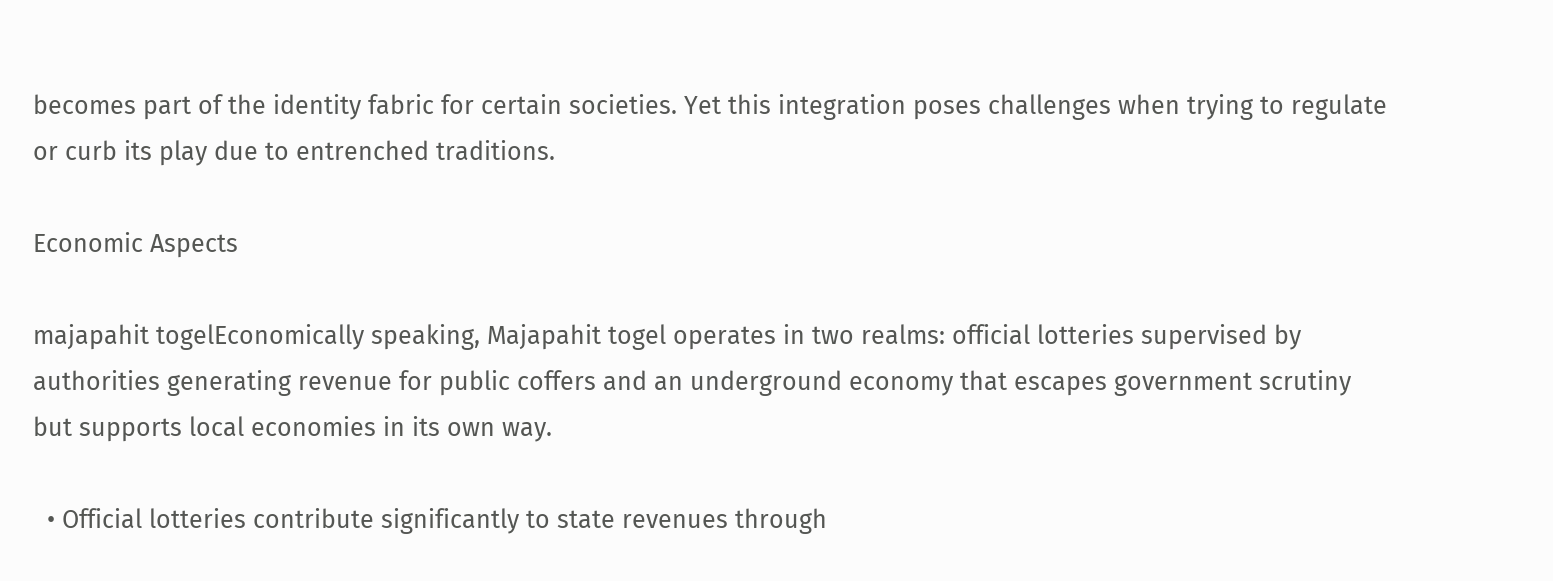becomes part of the identity fabric for certain societies. Yet this integration poses challenges when trying to regulate or curb its play due to entrenched traditions.

Economic Aspects

majapahit togelEconomically speaking, Majapahit togel operates in two realms: official lotteries supervised by authorities generating revenue for public coffers and an underground economy that escapes government scrutiny but supports local economies in its own way.

  • Official lotteries contribute significantly to state revenues through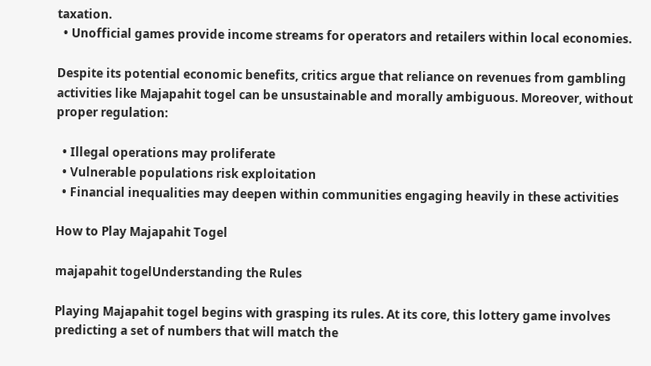taxation.
  • Unofficial games provide income streams for operators and retailers within local economies.

Despite its potential economic benefits, critics argue that reliance on revenues from gambling activities like Majapahit togel can be unsustainable and morally ambiguous. Moreover, without proper regulation:

  • Illegal operations may proliferate
  • Vulnerable populations risk exploitation
  • Financial inequalities may deepen within communities engaging heavily in these activities

How to Play Majapahit Togel

majapahit togelUnderstanding the Rules

Playing Majapahit togel begins with grasping its rules. At its core, this lottery game involves predicting a set of numbers that will match the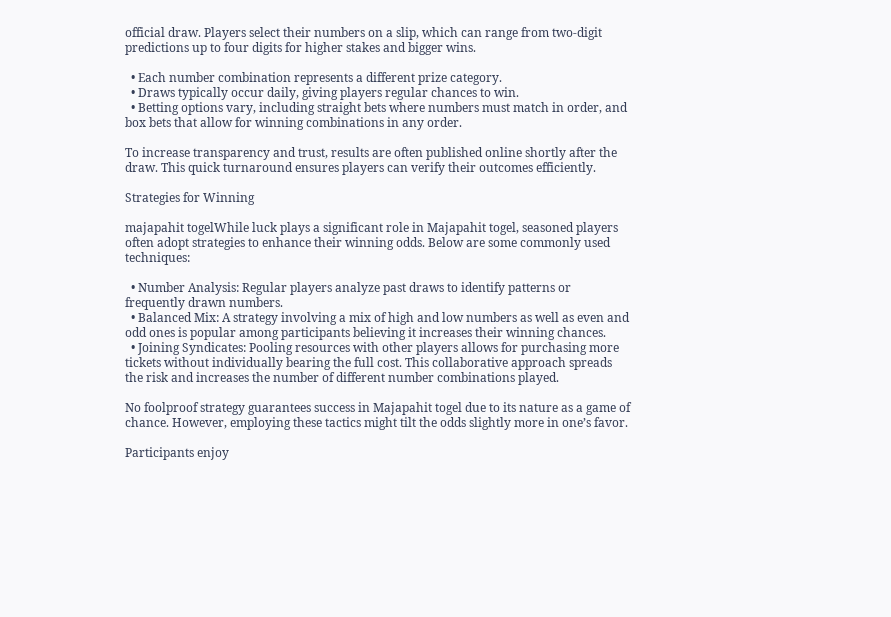official draw. Players select their numbers on a slip, which can range from two-digit predictions up to four digits for higher stakes and bigger wins.

  • Each number combination represents a different prize category.
  • Draws typically occur daily, giving players regular chances to win.
  • Betting options vary, including straight bets where numbers must match in order, and box bets that allow for winning combinations in any order.

To increase transparency and trust, results are often published online shortly after the draw. This quick turnaround ensures players can verify their outcomes efficiently.

Strategies for Winning

majapahit togelWhile luck plays a significant role in Majapahit togel, seasoned players often adopt strategies to enhance their winning odds. Below are some commonly used techniques:

  • Number Analysis: Regular players analyze past draws to identify patterns or frequently drawn numbers.
  • Balanced Mix: A strategy involving a mix of high and low numbers as well as even and odd ones is popular among participants believing it increases their winning chances.
  • Joining Syndicates: Pooling resources with other players allows for purchasing more tickets without individually bearing the full cost. This collaborative approach spreads the risk and increases the number of different number combinations played.

No foolproof strategy guarantees success in Majapahit togel due to its nature as a game of chance. However, employing these tactics might tilt the odds slightly more in one’s favor.

Participants enjoy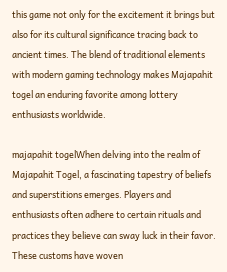this game not only for the excitement it brings but also for its cultural significance tracing back to ancient times. The blend of traditional elements with modern gaming technology makes Majapahit togel an enduring favorite among lottery enthusiasts worldwide.

majapahit togelWhen delving into the realm of Majapahit Togel, a fascinating tapestry of beliefs and superstitions emerges. Players and enthusiasts often adhere to certain rituals and practices they believe can sway luck in their favor. These customs have woven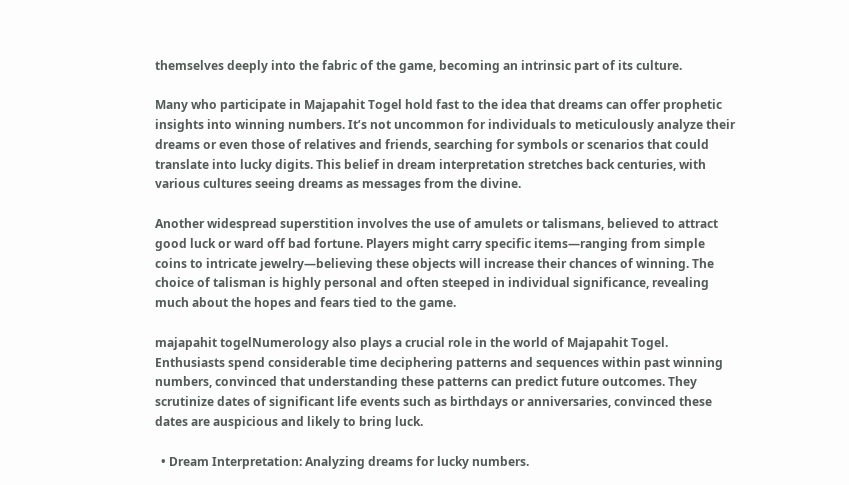themselves deeply into the fabric of the game, becoming an intrinsic part of its culture.

Many who participate in Majapahit Togel hold fast to the idea that dreams can offer prophetic insights into winning numbers. It’s not uncommon for individuals to meticulously analyze their dreams or even those of relatives and friends, searching for symbols or scenarios that could translate into lucky digits. This belief in dream interpretation stretches back centuries, with various cultures seeing dreams as messages from the divine.

Another widespread superstition involves the use of amulets or talismans, believed to attract good luck or ward off bad fortune. Players might carry specific items—ranging from simple coins to intricate jewelry—believing these objects will increase their chances of winning. The choice of talisman is highly personal and often steeped in individual significance, revealing much about the hopes and fears tied to the game.

majapahit togelNumerology also plays a crucial role in the world of Majapahit Togel. Enthusiasts spend considerable time deciphering patterns and sequences within past winning numbers, convinced that understanding these patterns can predict future outcomes. They scrutinize dates of significant life events such as birthdays or anniversaries, convinced these dates are auspicious and likely to bring luck.

  • Dream Interpretation: Analyzing dreams for lucky numbers.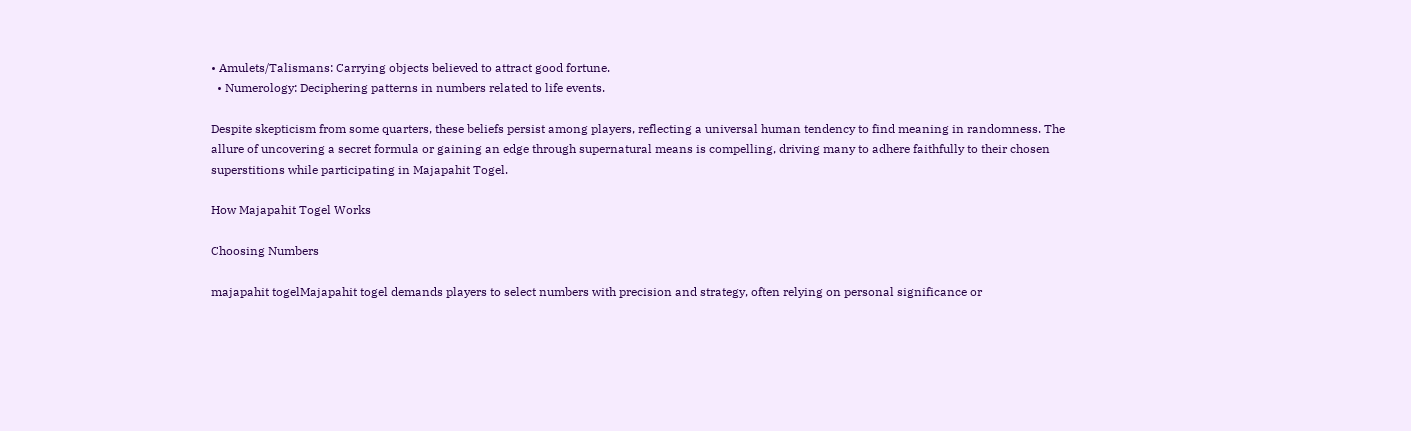• Amulets/Talismans: Carrying objects believed to attract good fortune.
  • Numerology: Deciphering patterns in numbers related to life events.

Despite skepticism from some quarters, these beliefs persist among players, reflecting a universal human tendency to find meaning in randomness. The allure of uncovering a secret formula or gaining an edge through supernatural means is compelling, driving many to adhere faithfully to their chosen superstitions while participating in Majapahit Togel.

How Majapahit Togel Works

Choosing Numbers

majapahit togelMajapahit togel demands players to select numbers with precision and strategy, often relying on personal significance or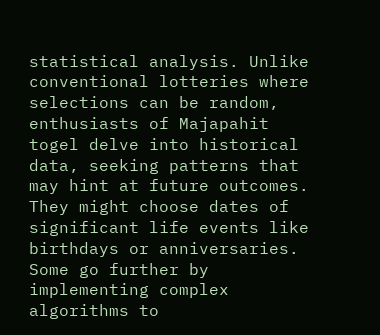statistical analysis. Unlike conventional lotteries where selections can be random, enthusiasts of Majapahit togel delve into historical data, seeking patterns that may hint at future outcomes. They might choose dates of significant life events like birthdays or anniversaries. Some go further by implementing complex algorithms to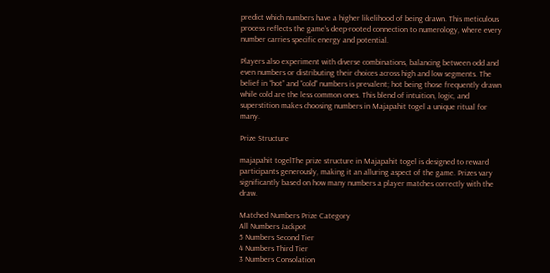predict which numbers have a higher likelihood of being drawn. This meticulous process reflects the game’s deep-rooted connection to numerology, where every number carries specific energy and potential.

Players also experiment with diverse combinations, balancing between odd and even numbers or distributing their choices across high and low segments. The belief in “hot” and “cold” numbers is prevalent; hot being those frequently drawn while cold are the less common ones. This blend of intuition, logic, and superstition makes choosing numbers in Majapahit togel a unique ritual for many.

Prize Structure

majapahit togelThe prize structure in Majapahit togel is designed to reward participants generously, making it an alluring aspect of the game. Prizes vary significantly based on how many numbers a player matches correctly with the draw.

Matched Numbers Prize Category
All Numbers Jackpot
5 Numbers Second Tier
4 Numbers Third Tier
3 Numbers Consolation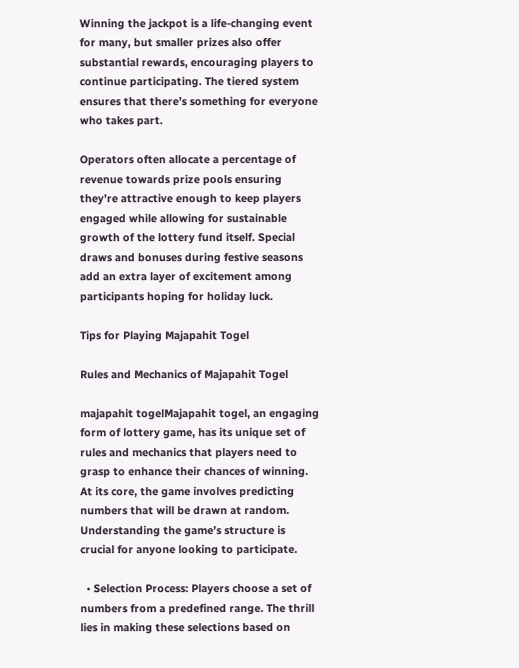Winning the jackpot is a life-changing event for many, but smaller prizes also offer substantial rewards, encouraging players to continue participating. The tiered system ensures that there’s something for everyone who takes part.

Operators often allocate a percentage of revenue towards prize pools ensuring they’re attractive enough to keep players engaged while allowing for sustainable growth of the lottery fund itself. Special draws and bonuses during festive seasons add an extra layer of excitement among participants hoping for holiday luck.

Tips for Playing Majapahit Togel

Rules and Mechanics of Majapahit Togel

majapahit togelMajapahit togel, an engaging form of lottery game, has its unique set of rules and mechanics that players need to grasp to enhance their chances of winning. At its core, the game involves predicting numbers that will be drawn at random. Understanding the game’s structure is crucial for anyone looking to participate.

  • Selection Process: Players choose a set of numbers from a predefined range. The thrill lies in making these selections based on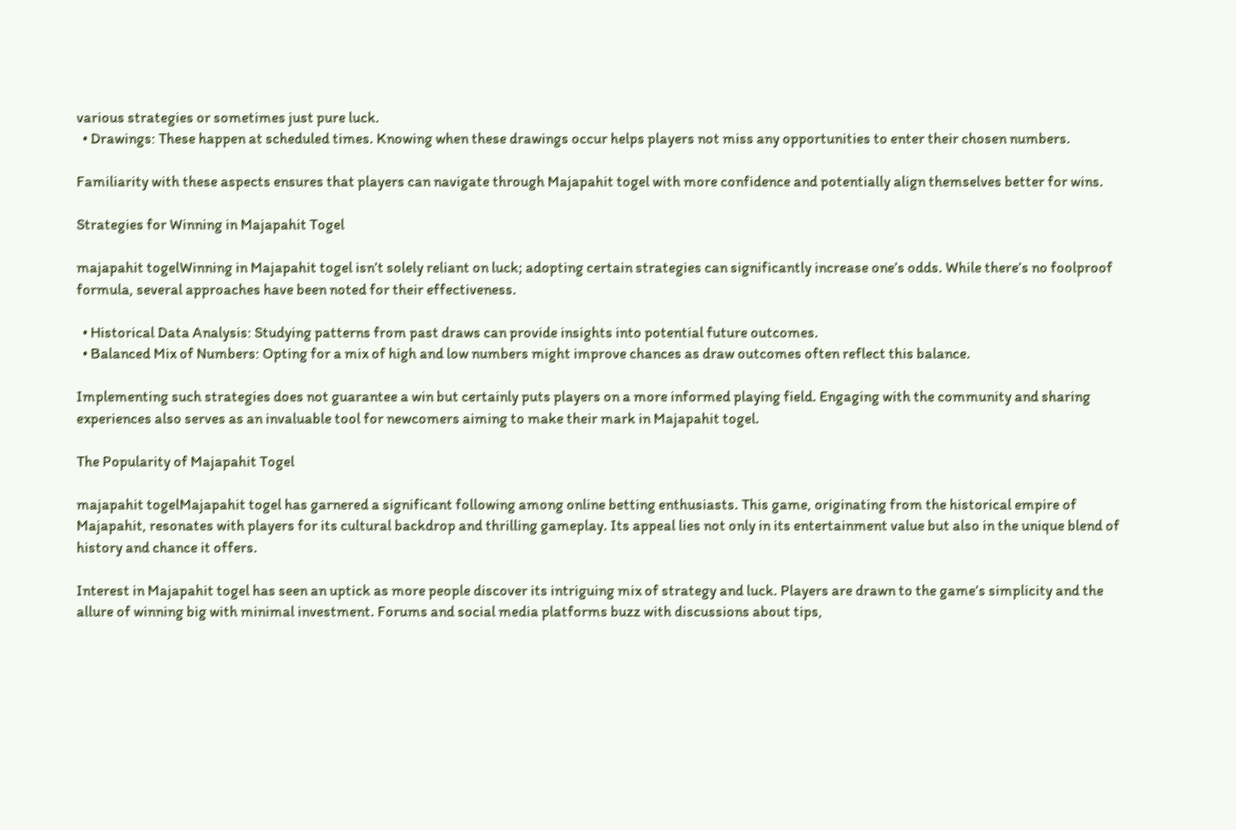various strategies or sometimes just pure luck.
  • Drawings: These happen at scheduled times. Knowing when these drawings occur helps players not miss any opportunities to enter their chosen numbers.

Familiarity with these aspects ensures that players can navigate through Majapahit togel with more confidence and potentially align themselves better for wins.

Strategies for Winning in Majapahit Togel

majapahit togelWinning in Majapahit togel isn’t solely reliant on luck; adopting certain strategies can significantly increase one’s odds. While there’s no foolproof formula, several approaches have been noted for their effectiveness.

  • Historical Data Analysis: Studying patterns from past draws can provide insights into potential future outcomes.
  • Balanced Mix of Numbers: Opting for a mix of high and low numbers might improve chances as draw outcomes often reflect this balance.

Implementing such strategies does not guarantee a win but certainly puts players on a more informed playing field. Engaging with the community and sharing experiences also serves as an invaluable tool for newcomers aiming to make their mark in Majapahit togel.

The Popularity of Majapahit Togel

majapahit togelMajapahit togel has garnered a significant following among online betting enthusiasts. This game, originating from the historical empire of Majapahit, resonates with players for its cultural backdrop and thrilling gameplay. Its appeal lies not only in its entertainment value but also in the unique blend of history and chance it offers.

Interest in Majapahit togel has seen an uptick as more people discover its intriguing mix of strategy and luck. Players are drawn to the game’s simplicity and the allure of winning big with minimal investment. Forums and social media platforms buzz with discussions about tips,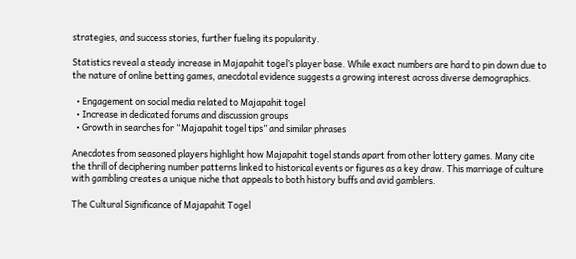strategies, and success stories, further fueling its popularity.

Statistics reveal a steady increase in Majapahit togel’s player base. While exact numbers are hard to pin down due to the nature of online betting games, anecdotal evidence suggests a growing interest across diverse demographics.

  • Engagement on social media related to Majapahit togel
  • Increase in dedicated forums and discussion groups
  • Growth in searches for “Majapahit togel tips” and similar phrases

Anecdotes from seasoned players highlight how Majapahit togel stands apart from other lottery games. Many cite the thrill of deciphering number patterns linked to historical events or figures as a key draw. This marriage of culture with gambling creates a unique niche that appeals to both history buffs and avid gamblers.

The Cultural Significance of Majapahit Togel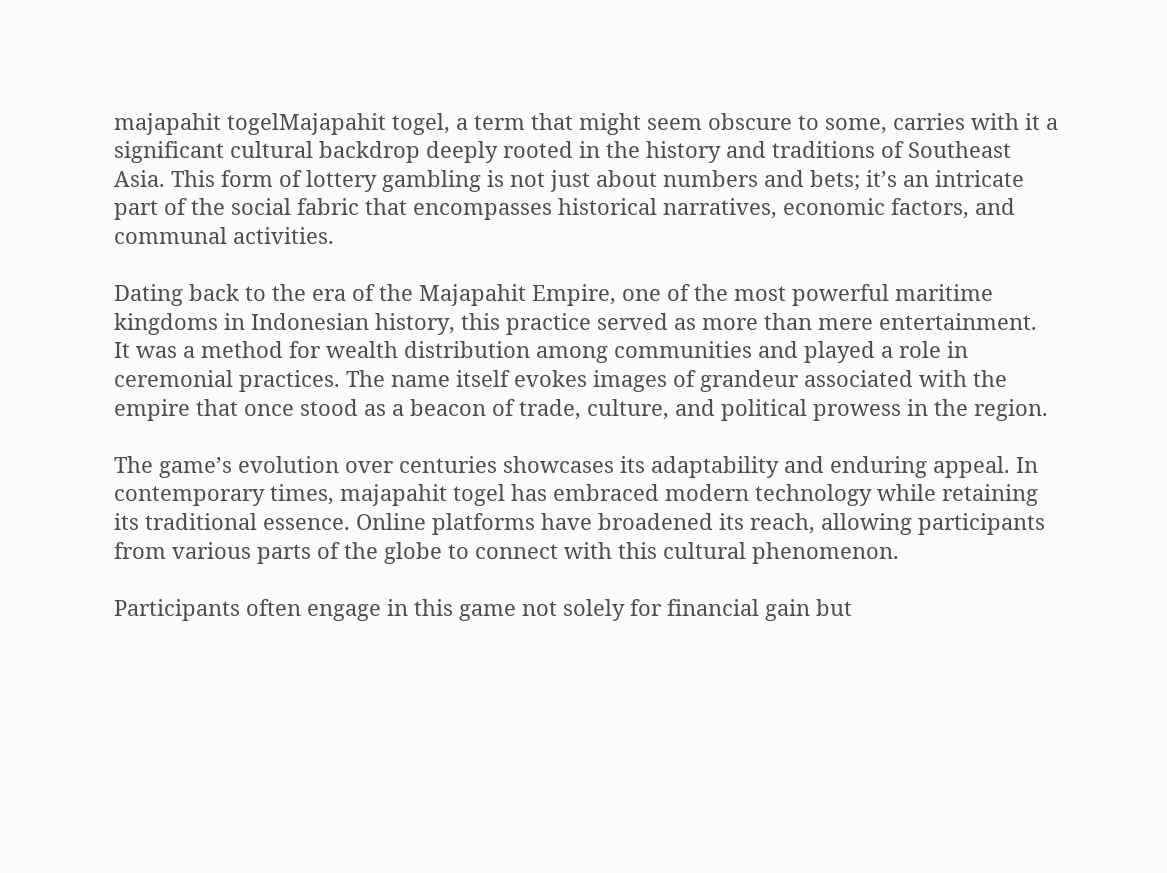majapahit togelMajapahit togel, a term that might seem obscure to some, carries with it a significant cultural backdrop deeply rooted in the history and traditions of Southeast Asia. This form of lottery gambling is not just about numbers and bets; it’s an intricate part of the social fabric that encompasses historical narratives, economic factors, and communal activities.

Dating back to the era of the Majapahit Empire, one of the most powerful maritime kingdoms in Indonesian history, this practice served as more than mere entertainment. It was a method for wealth distribution among communities and played a role in ceremonial practices. The name itself evokes images of grandeur associated with the empire that once stood as a beacon of trade, culture, and political prowess in the region.

The game’s evolution over centuries showcases its adaptability and enduring appeal. In contemporary times, majapahit togel has embraced modern technology while retaining its traditional essence. Online platforms have broadened its reach, allowing participants from various parts of the globe to connect with this cultural phenomenon.

Participants often engage in this game not solely for financial gain but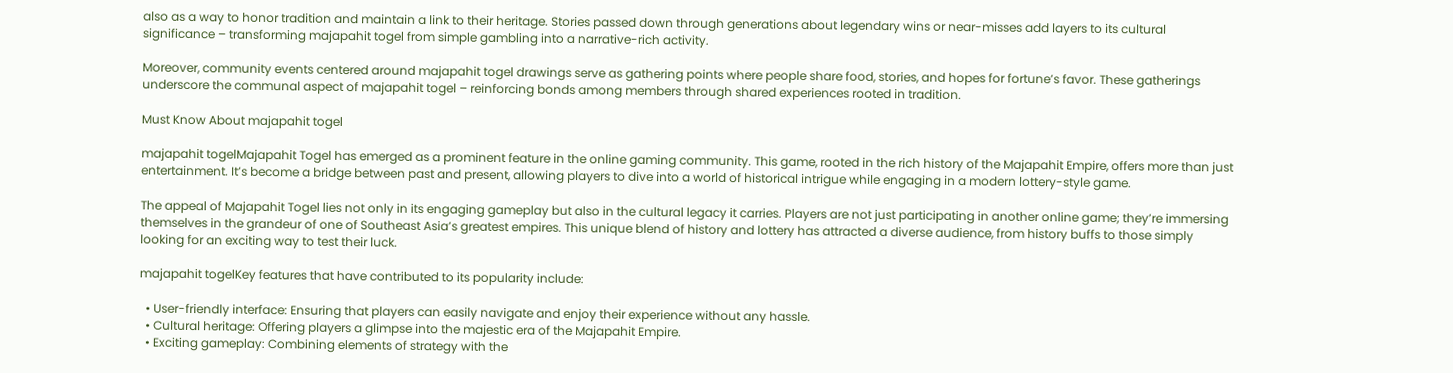also as a way to honor tradition and maintain a link to their heritage. Stories passed down through generations about legendary wins or near-misses add layers to its cultural significance – transforming majapahit togel from simple gambling into a narrative-rich activity.

Moreover, community events centered around majapahit togel drawings serve as gathering points where people share food, stories, and hopes for fortune’s favor. These gatherings underscore the communal aspect of majapahit togel – reinforcing bonds among members through shared experiences rooted in tradition.

Must Know About majapahit togel

majapahit togelMajapahit Togel has emerged as a prominent feature in the online gaming community. This game, rooted in the rich history of the Majapahit Empire, offers more than just entertainment. It’s become a bridge between past and present, allowing players to dive into a world of historical intrigue while engaging in a modern lottery-style game.

The appeal of Majapahit Togel lies not only in its engaging gameplay but also in the cultural legacy it carries. Players are not just participating in another online game; they’re immersing themselves in the grandeur of one of Southeast Asia’s greatest empires. This unique blend of history and lottery has attracted a diverse audience, from history buffs to those simply looking for an exciting way to test their luck.

majapahit togelKey features that have contributed to its popularity include:

  • User-friendly interface: Ensuring that players can easily navigate and enjoy their experience without any hassle.
  • Cultural heritage: Offering players a glimpse into the majestic era of the Majapahit Empire.
  • Exciting gameplay: Combining elements of strategy with the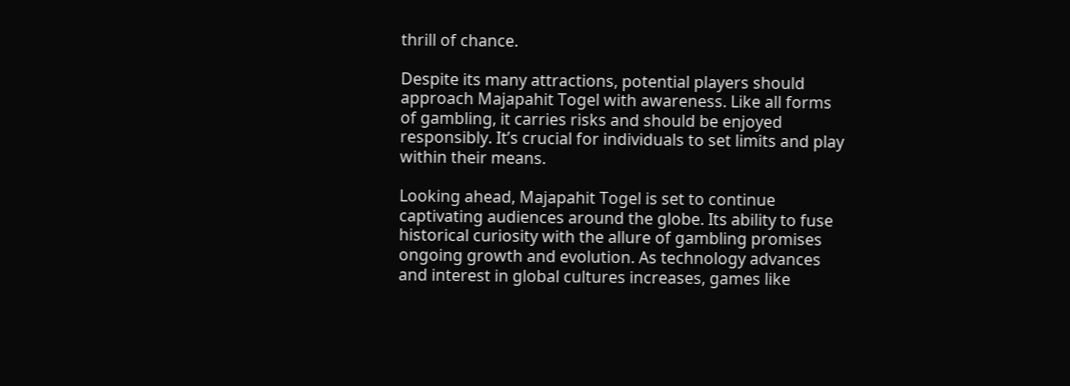thrill of chance.

Despite its many attractions, potential players should approach Majapahit Togel with awareness. Like all forms of gambling, it carries risks and should be enjoyed responsibly. It’s crucial for individuals to set limits and play within their means.

Looking ahead, Majapahit Togel is set to continue captivating audiences around the globe. Its ability to fuse historical curiosity with the allure of gambling promises ongoing growth and evolution. As technology advances and interest in global cultures increases, games like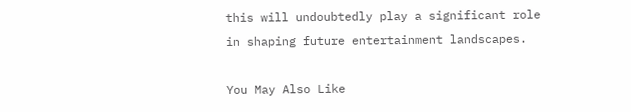this will undoubtedly play a significant role in shaping future entertainment landscapes.

You May Also Like